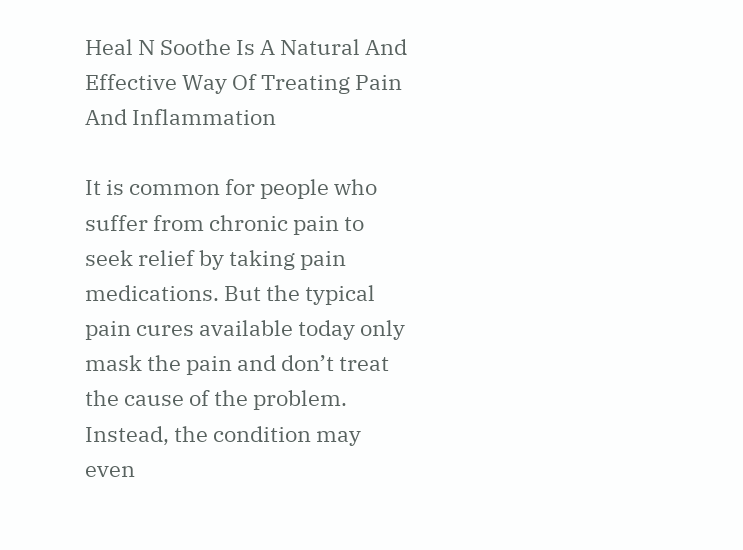Heal N Soothe Is A Natural And Effective Way Of Treating Pain And Inflammation

It is common for people who suffer from chronic pain to seek relief by taking pain medications. But the typical pain cures available today only mask the pain and don’t treat the cause of the problem. Instead, the condition may even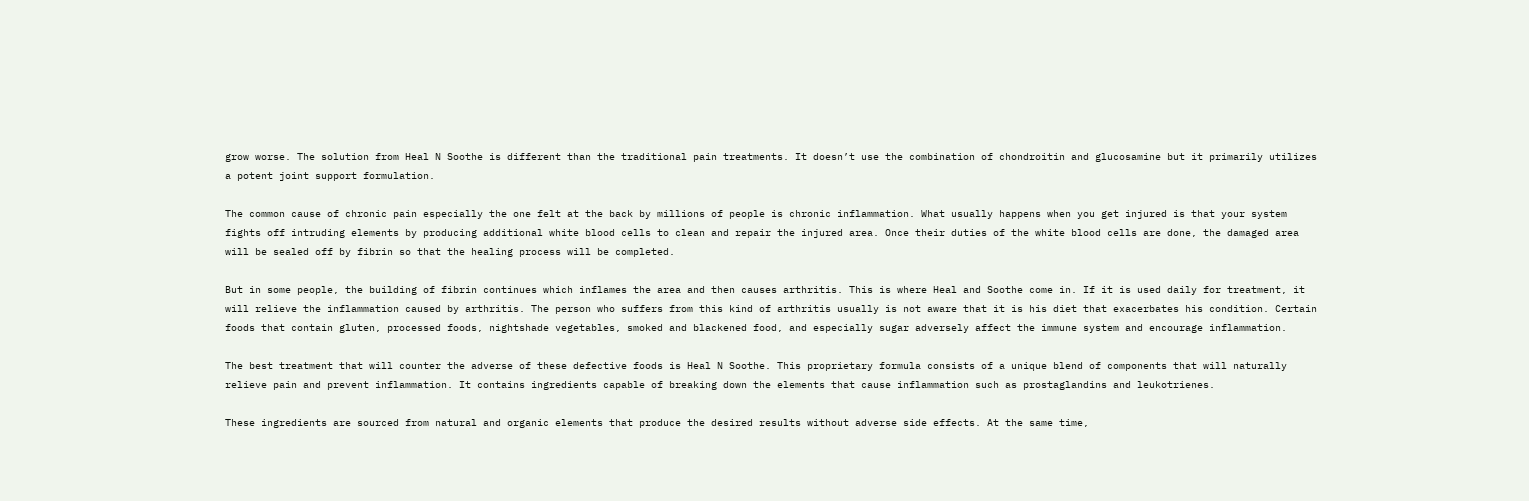grow worse. The solution from Heal N Soothe is different than the traditional pain treatments. It doesn’t use the combination of chondroitin and glucosamine but it primarily utilizes a potent joint support formulation.

The common cause of chronic pain especially the one felt at the back by millions of people is chronic inflammation. What usually happens when you get injured is that your system fights off intruding elements by producing additional white blood cells to clean and repair the injured area. Once their duties of the white blood cells are done, the damaged area will be sealed off by fibrin so that the healing process will be completed.

But in some people, the building of fibrin continues which inflames the area and then causes arthritis. This is where Heal and Soothe come in. If it is used daily for treatment, it will relieve the inflammation caused by arthritis. The person who suffers from this kind of arthritis usually is not aware that it is his diet that exacerbates his condition. Certain foods that contain gluten, processed foods, nightshade vegetables, smoked and blackened food, and especially sugar adversely affect the immune system and encourage inflammation.

The best treatment that will counter the adverse of these defective foods is Heal N Soothe. This proprietary formula consists of a unique blend of components that will naturally relieve pain and prevent inflammation. It contains ingredients capable of breaking down the elements that cause inflammation such as prostaglandins and leukotrienes.

These ingredients are sourced from natural and organic elements that produce the desired results without adverse side effects. At the same time,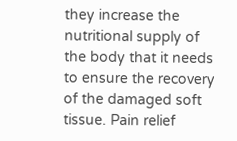they increase the nutritional supply of the body that it needs to ensure the recovery of the damaged soft tissue. Pain relief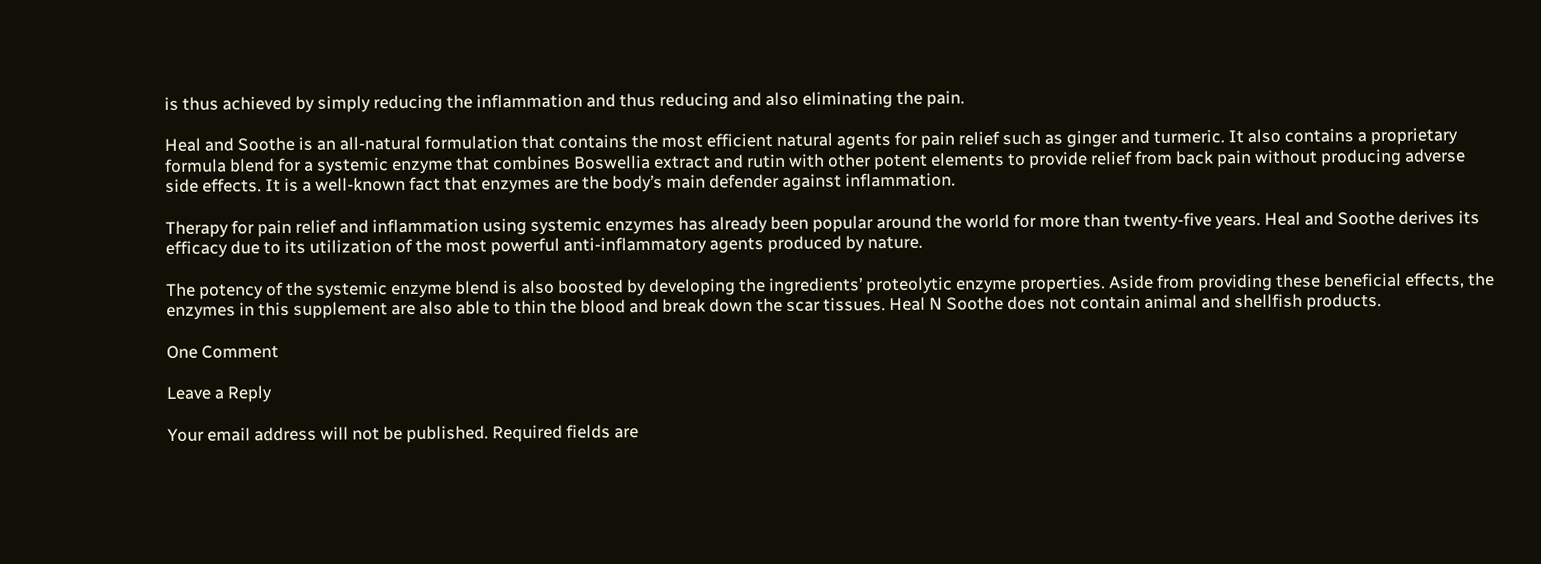is thus achieved by simply reducing the inflammation and thus reducing and also eliminating the pain.

Heal and Soothe is an all-natural formulation that contains the most efficient natural agents for pain relief such as ginger and turmeric. It also contains a proprietary formula blend for a systemic enzyme that combines Boswellia extract and rutin with other potent elements to provide relief from back pain without producing adverse side effects. It is a well-known fact that enzymes are the body’s main defender against inflammation.

Therapy for pain relief and inflammation using systemic enzymes has already been popular around the world for more than twenty-five years. Heal and Soothe derives its efficacy due to its utilization of the most powerful anti-inflammatory agents produced by nature.

The potency of the systemic enzyme blend is also boosted by developing the ingredients’ proteolytic enzyme properties. Aside from providing these beneficial effects, the enzymes in this supplement are also able to thin the blood and break down the scar tissues. Heal N Soothe does not contain animal and shellfish products.

One Comment

Leave a Reply

Your email address will not be published. Required fields are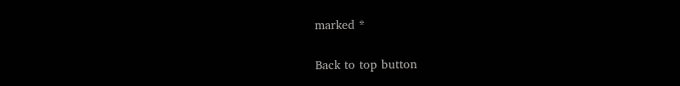marked *

Back to top button